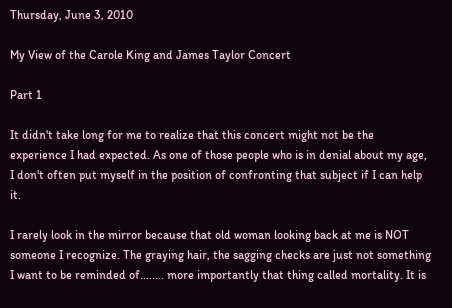Thursday, June 3, 2010

My View of the Carole King and James Taylor Concert

Part 1

It didn't take long for me to realize that this concert might not be the experience I had expected. As one of those people who is in denial about my age, I don't often put myself in the position of confronting that subject if I can help it.

I rarely look in the mirror because that old woman looking back at me is NOT someone I recognize. The graying hair, the sagging checks are just not something I want to be reminded of........ more importantly that thing called mortality. It is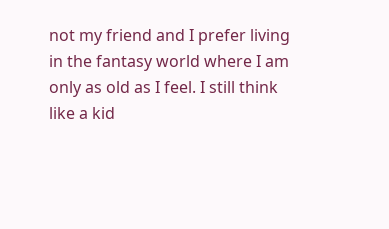not my friend and I prefer living in the fantasy world where I am only as old as I feel. I still think like a kid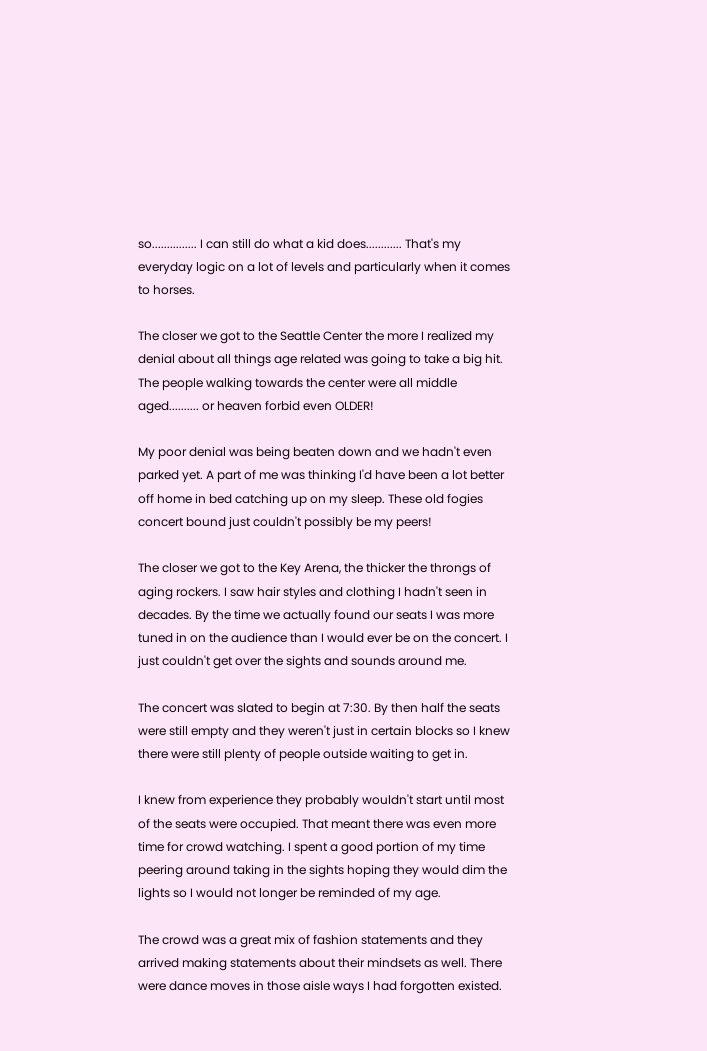so............... I can still do what a kid does............ That's my everyday logic on a lot of levels and particularly when it comes to horses.

The closer we got to the Seattle Center the more I realized my denial about all things age related was going to take a big hit. The people walking towards the center were all middle aged.......... or heaven forbid even OLDER!

My poor denial was being beaten down and we hadn't even parked yet. A part of me was thinking I'd have been a lot better off home in bed catching up on my sleep. These old fogies concert bound just couldn't possibly be my peers!

The closer we got to the Key Arena, the thicker the throngs of aging rockers. I saw hair styles and clothing I hadn't seen in decades. By the time we actually found our seats I was more tuned in on the audience than I would ever be on the concert. I just couldn't get over the sights and sounds around me.

The concert was slated to begin at 7:30. By then half the seats were still empty and they weren't just in certain blocks so I knew there were still plenty of people outside waiting to get in.

I knew from experience they probably wouldn't start until most of the seats were occupied. That meant there was even more time for crowd watching. I spent a good portion of my time peering around taking in the sights hoping they would dim the lights so I would not longer be reminded of my age.

The crowd was a great mix of fashion statements and they arrived making statements about their mindsets as well. There were dance moves in those aisle ways I had forgotten existed.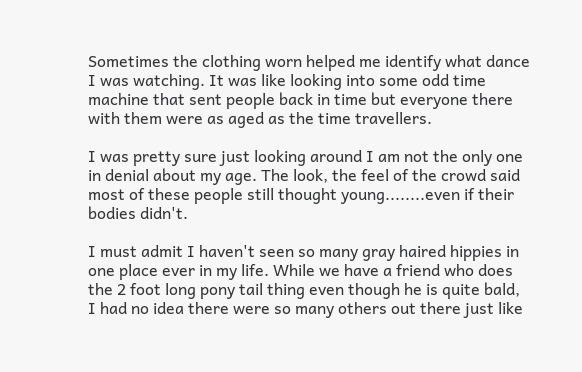Sometimes the clothing worn helped me identify what dance I was watching. It was like looking into some odd time machine that sent people back in time but everyone there with them were as aged as the time travellers.

I was pretty sure just looking around I am not the only one in denial about my age. The look, the feel of the crowd said most of these people still thought young........even if their bodies didn't.

I must admit I haven't seen so many gray haired hippies in one place ever in my life. While we have a friend who does the 2 foot long pony tail thing even though he is quite bald, I had no idea there were so many others out there just like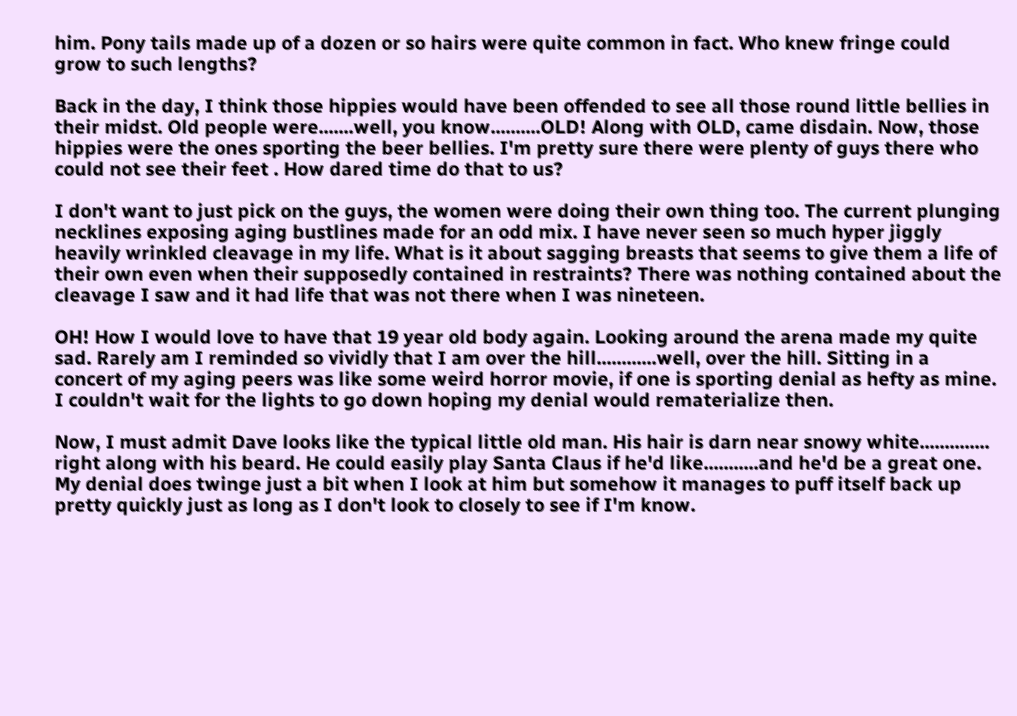him. Pony tails made up of a dozen or so hairs were quite common in fact. Who knew fringe could grow to such lengths?

Back in the day, I think those hippies would have been offended to see all those round little bellies in their midst. Old people were.......well, you know..........OLD! Along with OLD, came disdain. Now, those hippies were the ones sporting the beer bellies. I'm pretty sure there were plenty of guys there who could not see their feet . How dared time do that to us?

I don't want to just pick on the guys, the women were doing their own thing too. The current plunging necklines exposing aging bustlines made for an odd mix. I have never seen so much hyper jiggly heavily wrinkled cleavage in my life. What is it about sagging breasts that seems to give them a life of their own even when their supposedly contained in restraints? There was nothing contained about the cleavage I saw and it had life that was not there when I was nineteen.

OH! How I would love to have that 19 year old body again. Looking around the arena made my quite sad. Rarely am I reminded so vividly that I am over the hill............well, over the hill. Sitting in a concert of my aging peers was like some weird horror movie, if one is sporting denial as hefty as mine. I couldn't wait for the lights to go down hoping my denial would rematerialize then.

Now, I must admit Dave looks like the typical little old man. His hair is darn near snowy white.............. right along with his beard. He could easily play Santa Claus if he'd like...........and he'd be a great one. My denial does twinge just a bit when I look at him but somehow it manages to puff itself back up pretty quickly just as long as I don't look to closely to see if I'm know.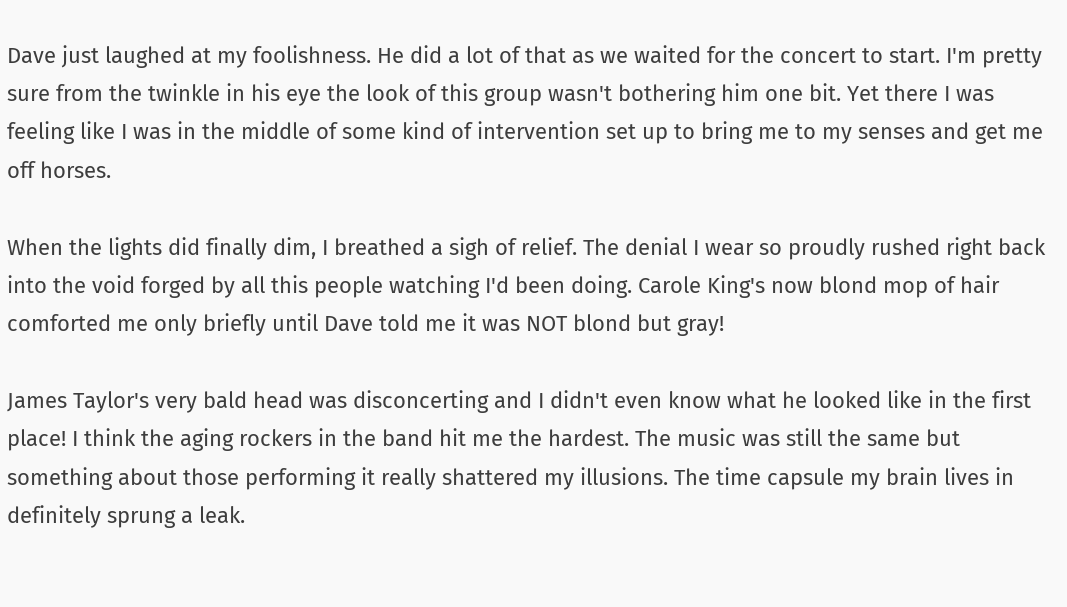Dave just laughed at my foolishness. He did a lot of that as we waited for the concert to start. I'm pretty sure from the twinkle in his eye the look of this group wasn't bothering him one bit. Yet there I was feeling like I was in the middle of some kind of intervention set up to bring me to my senses and get me off horses.

When the lights did finally dim, I breathed a sigh of relief. The denial I wear so proudly rushed right back into the void forged by all this people watching I'd been doing. Carole King's now blond mop of hair comforted me only briefly until Dave told me it was NOT blond but gray!

James Taylor's very bald head was disconcerting and I didn't even know what he looked like in the first place! I think the aging rockers in the band hit me the hardest. The music was still the same but something about those performing it really shattered my illusions. The time capsule my brain lives in definitely sprung a leak.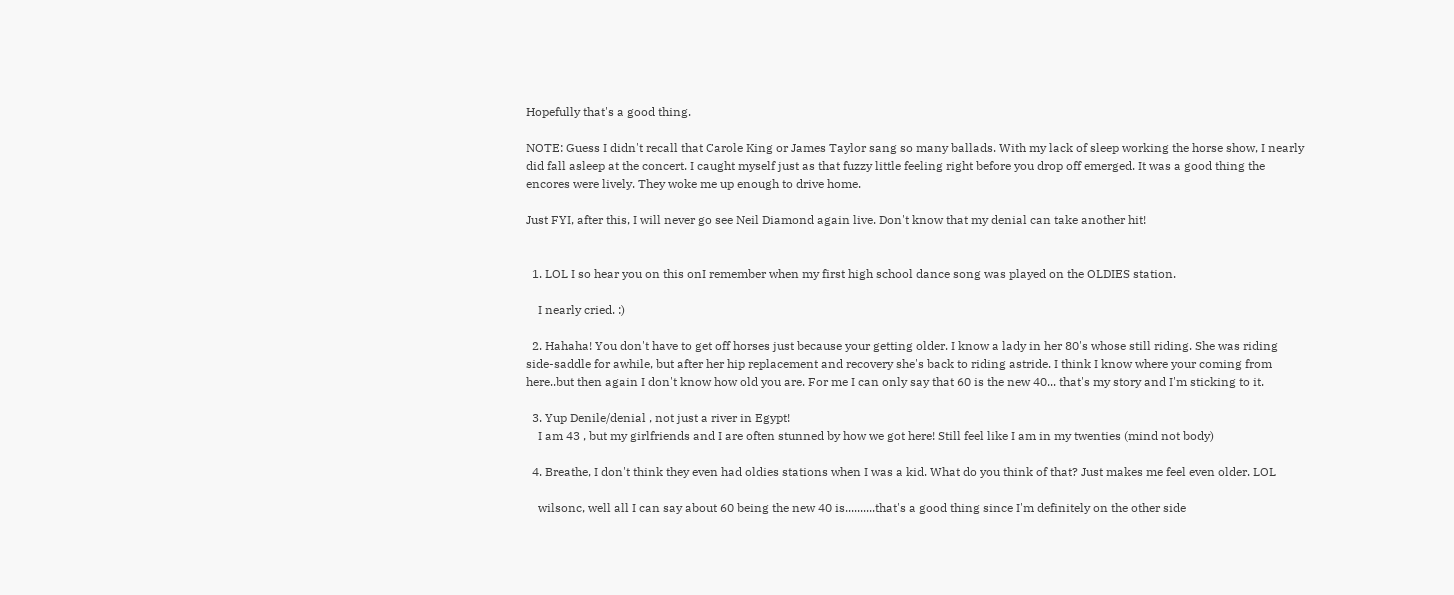Hopefully that's a good thing.

NOTE: Guess I didn't recall that Carole King or James Taylor sang so many ballads. With my lack of sleep working the horse show, I nearly did fall asleep at the concert. I caught myself just as that fuzzy little feeling right before you drop off emerged. It was a good thing the encores were lively. They woke me up enough to drive home.

Just FYI, after this, I will never go see Neil Diamond again live. Don't know that my denial can take another hit!


  1. LOL I so hear you on this onI remember when my first high school dance song was played on the OLDIES station.

    I nearly cried. :)

  2. Hahaha! You don't have to get off horses just because your getting older. I know a lady in her 80's whose still riding. She was riding side-saddle for awhile, but after her hip replacement and recovery she's back to riding astride. I think I know where your coming from here..but then again I don't know how old you are. For me I can only say that 60 is the new 40... that's my story and I'm sticking to it.

  3. Yup Denile/denial , not just a river in Egypt!
    I am 43 , but my girlfriends and I are often stunned by how we got here! Still feel like I am in my twenties (mind not body)

  4. Breathe, I don't think they even had oldies stations when I was a kid. What do you think of that? Just makes me feel even older. LOL

    wilsonc, well all I can say about 60 being the new 40 is..........that's a good thing since I'm definitely on the other side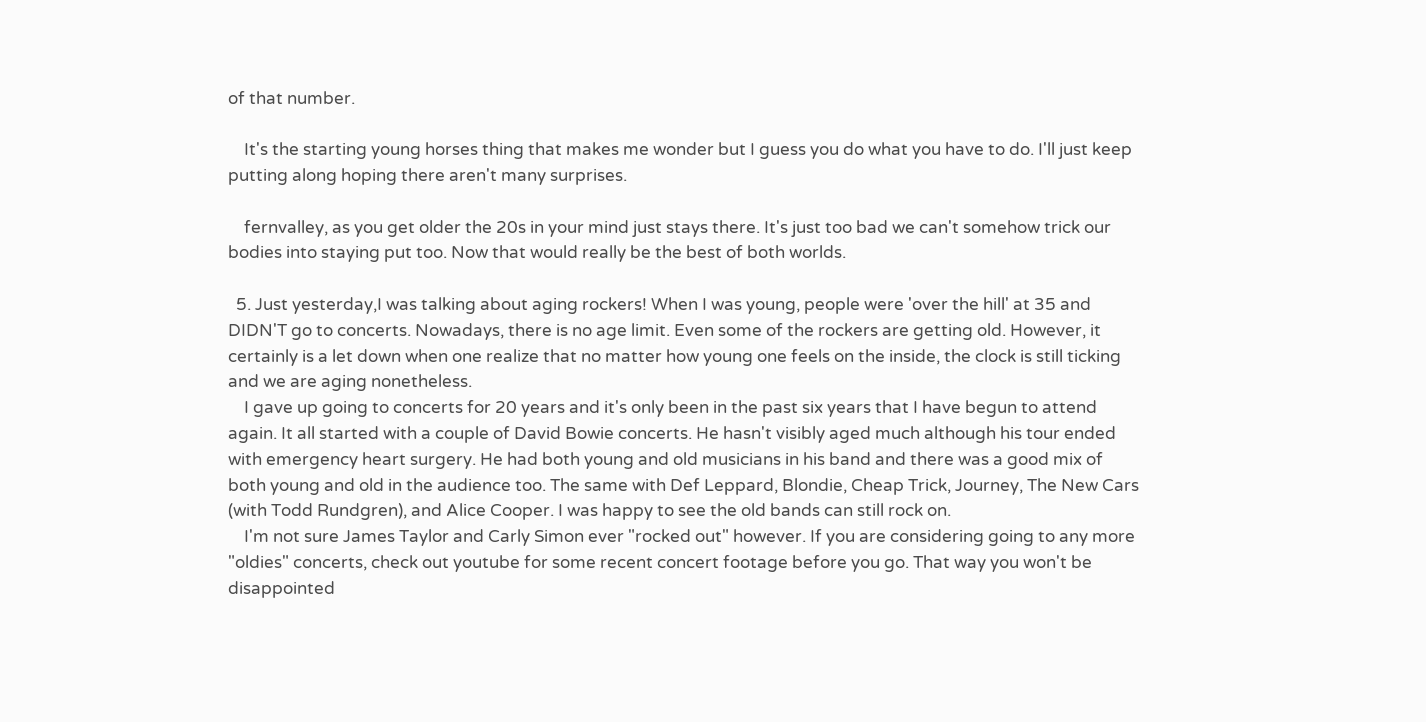of that number.

    It's the starting young horses thing that makes me wonder but I guess you do what you have to do. I'll just keep putting along hoping there aren't many surprises.

    fernvalley, as you get older the 20s in your mind just stays there. It's just too bad we can't somehow trick our bodies into staying put too. Now that would really be the best of both worlds.

  5. Just yesterday,I was talking about aging rockers! When I was young, people were 'over the hill' at 35 and DIDN'T go to concerts. Nowadays, there is no age limit. Even some of the rockers are getting old. However, it certainly is a let down when one realize that no matter how young one feels on the inside, the clock is still ticking and we are aging nonetheless.
    I gave up going to concerts for 20 years and it's only been in the past six years that I have begun to attend again. It all started with a couple of David Bowie concerts. He hasn't visibly aged much although his tour ended with emergency heart surgery. He had both young and old musicians in his band and there was a good mix of both young and old in the audience too. The same with Def Leppard, Blondie, Cheap Trick, Journey, The New Cars (with Todd Rundgren), and Alice Cooper. I was happy to see the old bands can still rock on.
    I'm not sure James Taylor and Carly Simon ever "rocked out" however. If you are considering going to any more "oldies" concerts, check out youtube for some recent concert footage before you go. That way you won't be disappointed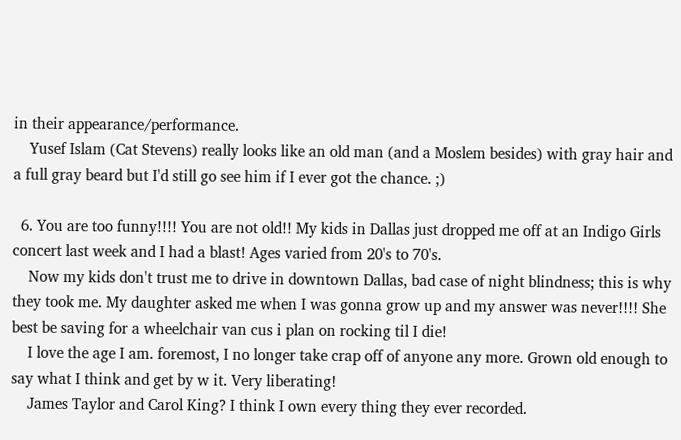in their appearance/performance.
    Yusef Islam (Cat Stevens) really looks like an old man (and a Moslem besides) with gray hair and a full gray beard but I'd still go see him if I ever got the chance. ;)

  6. You are too funny!!!! You are not old!! My kids in Dallas just dropped me off at an Indigo Girls concert last week and I had a blast! Ages varied from 20's to 70's.
    Now my kids don't trust me to drive in downtown Dallas, bad case of night blindness; this is why they took me. My daughter asked me when I was gonna grow up and my answer was never!!!! She best be saving for a wheelchair van cus i plan on rocking til I die!
    I love the age I am. foremost, I no longer take crap off of anyone any more. Grown old enough to say what I think and get by w it. Very liberating!
    James Taylor and Carol King? I think I own every thing they ever recorded.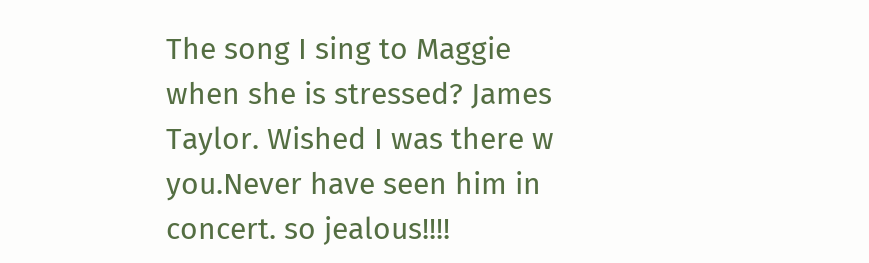The song I sing to Maggie when she is stressed? James Taylor. Wished I was there w you.Never have seen him in concert. so jealous!!!!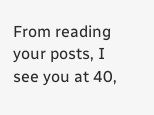From reading your posts, I see you at 40,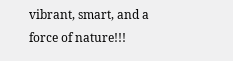vibrant, smart, and a force of nature!!!